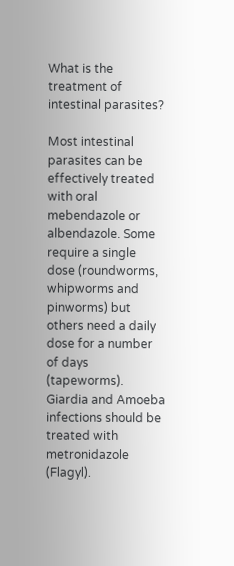What is the treatment of intestinal parasites?

Most intestinal parasites can be effectively treated with oral mebendazole or albendazole. Some require a single dose (roundworms, whipworms and pinworms) but others need a daily dose for a number of days (tapeworms). Giardia and Amoeba infections should be treated with metronidazole (Flagyl).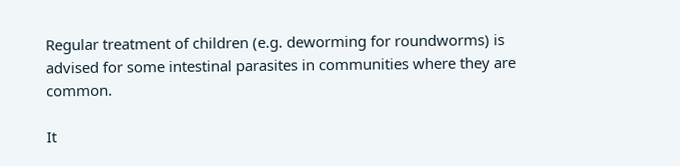Regular treatment of children (e.g. deworming for roundworms) is advised for some intestinal parasites in communities where they are common.

It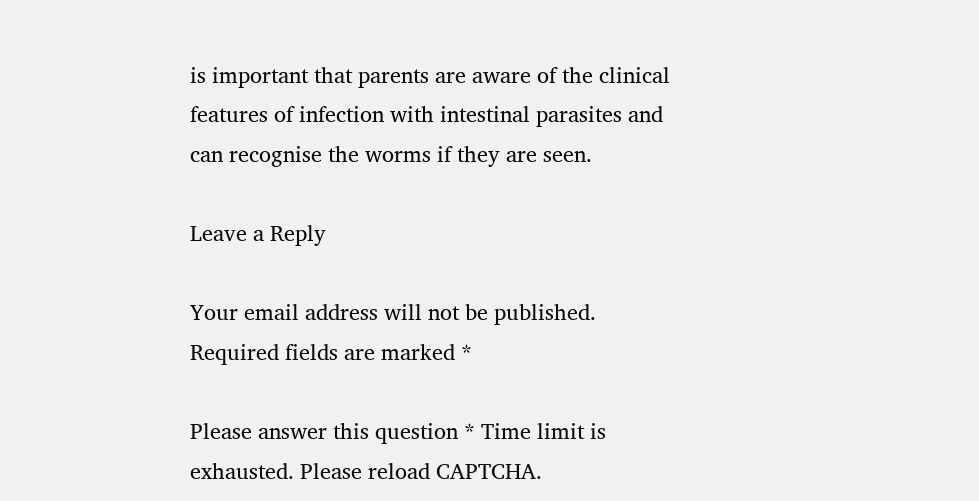is important that parents are aware of the clinical features of infection with intestinal parasites and can recognise the worms if they are seen.

Leave a Reply

Your email address will not be published. Required fields are marked *

Please answer this question * Time limit is exhausted. Please reload CAPTCHA.